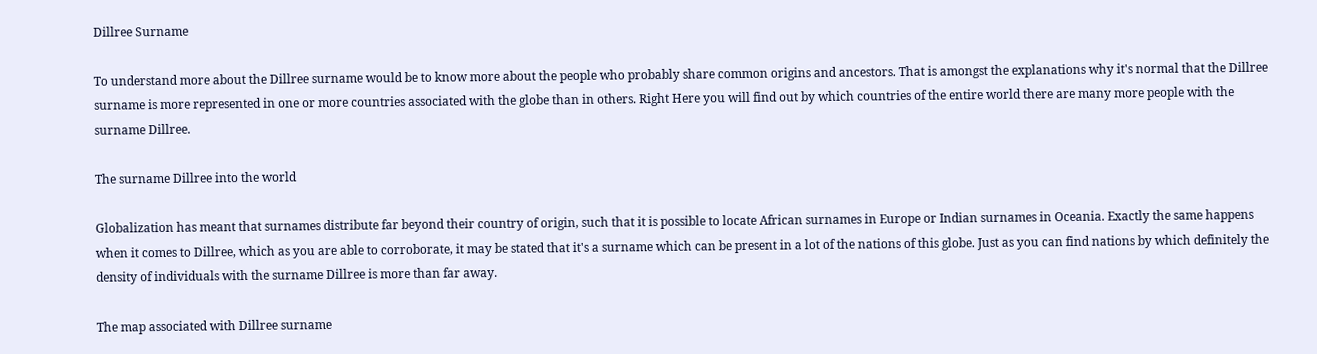Dillree Surname

To understand more about the Dillree surname would be to know more about the people who probably share common origins and ancestors. That is amongst the explanations why it's normal that the Dillree surname is more represented in one or more countries associated with the globe than in others. Right Here you will find out by which countries of the entire world there are many more people with the surname Dillree.

The surname Dillree into the world

Globalization has meant that surnames distribute far beyond their country of origin, such that it is possible to locate African surnames in Europe or Indian surnames in Oceania. Exactly the same happens when it comes to Dillree, which as you are able to corroborate, it may be stated that it's a surname which can be present in a lot of the nations of this globe. Just as you can find nations by which definitely the density of individuals with the surname Dillree is more than far away.

The map associated with Dillree surname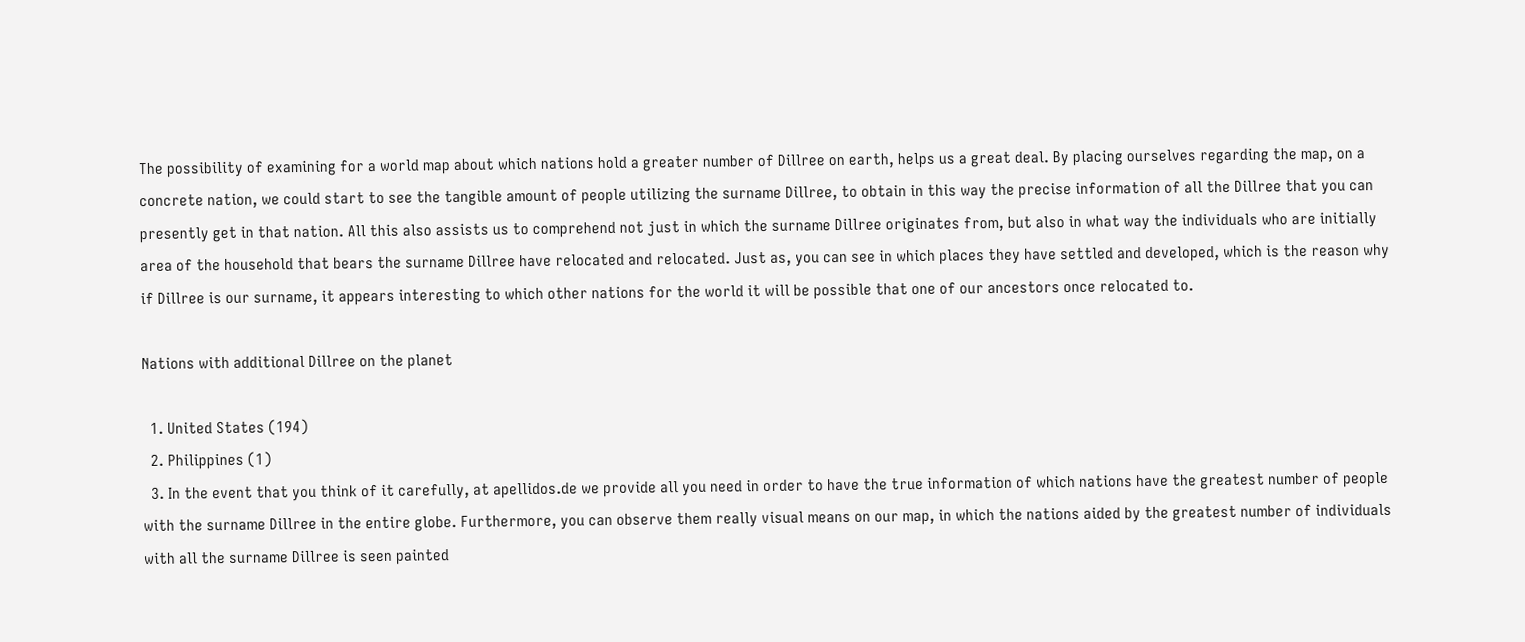The possibility of examining for a world map about which nations hold a greater number of Dillree on earth, helps us a great deal. By placing ourselves regarding the map, on a concrete nation, we could start to see the tangible amount of people utilizing the surname Dillree, to obtain in this way the precise information of all the Dillree that you can presently get in that nation. All this also assists us to comprehend not just in which the surname Dillree originates from, but also in what way the individuals who are initially area of the household that bears the surname Dillree have relocated and relocated. Just as, you can see in which places they have settled and developed, which is the reason why if Dillree is our surname, it appears interesting to which other nations for the world it will be possible that one of our ancestors once relocated to.

Nations with additional Dillree on the planet

  1. United States (194)
  2. Philippines (1)
  3. In the event that you think of it carefully, at apellidos.de we provide all you need in order to have the true information of which nations have the greatest number of people with the surname Dillree in the entire globe. Furthermore, you can observe them really visual means on our map, in which the nations aided by the greatest number of individuals with all the surname Dillree is seen painted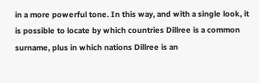in a more powerful tone. In this way, and with a single look, it is possible to locate by which countries Dillree is a common surname, plus in which nations Dillree is an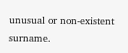unusual or non-existent surname.